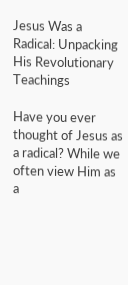Jesus Was a Radical: Unpacking His Revolutionary Teachings

Have you ever thought of Jesus as a radical? While we often view Him as a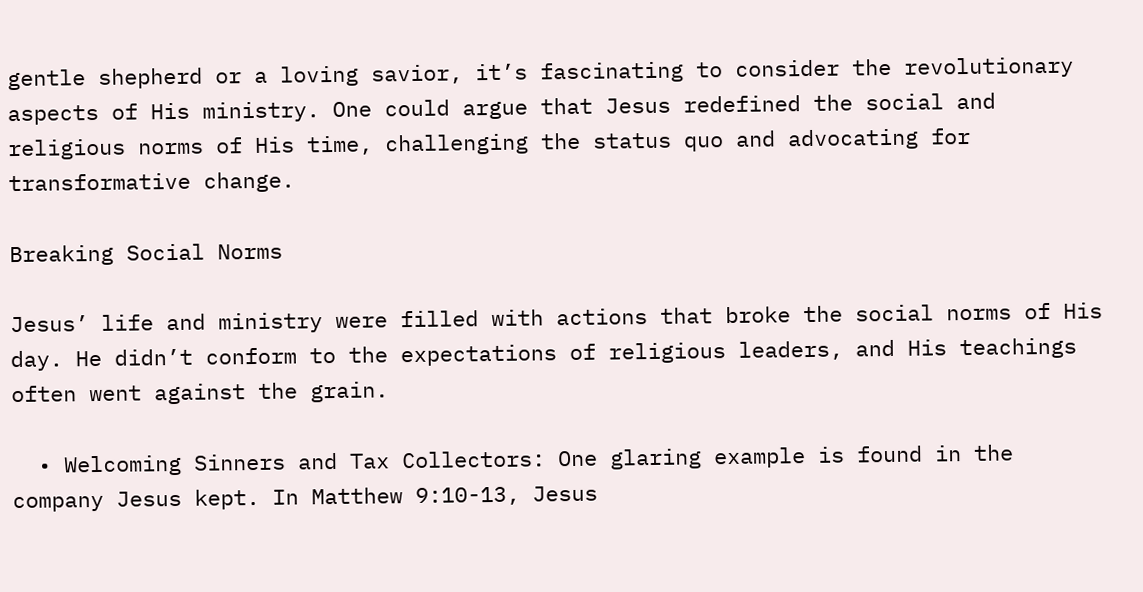gentle shepherd or a loving savior, it’s fascinating to consider the revolutionary aspects of His ministry. One could argue that Jesus redefined the social and religious norms of His time, challenging the status quo and advocating for transformative change.

Breaking Social Norms

Jesus’ life and ministry were filled with actions that broke the social norms of His day. He didn’t conform to the expectations of religious leaders, and His teachings often went against the grain.

  • Welcoming Sinners and Tax Collectors: One glaring example is found in the company Jesus kept. In Matthew 9:10-13, Jesus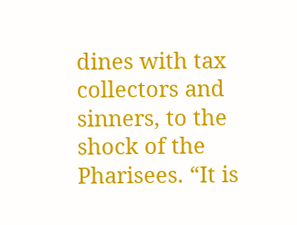dines with tax collectors and sinners, to the shock of the Pharisees. “It is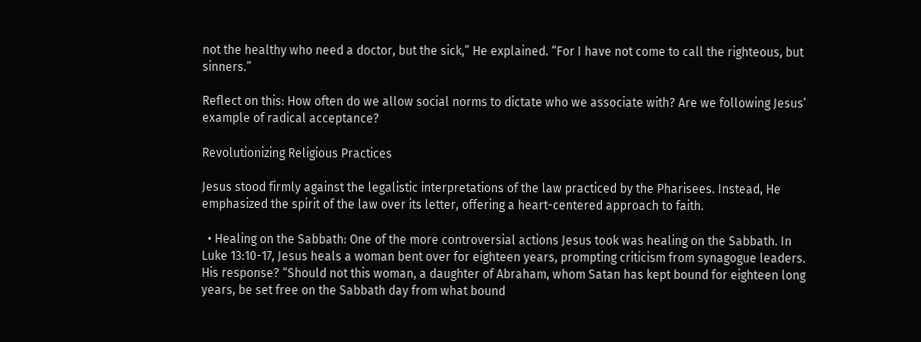not the healthy who need a doctor, but the sick,” He explained. “For I have not come to call the righteous, but sinners.”

Reflect on this: How often do we allow social norms to dictate who we associate with? Are we following Jesus’ example of radical acceptance?

Revolutionizing Religious Practices

Jesus stood firmly against the legalistic interpretations of the law practiced by the Pharisees. Instead, He emphasized the spirit of the law over its letter, offering a heart-centered approach to faith.

  • Healing on the Sabbath: One of the more controversial actions Jesus took was healing on the Sabbath. In Luke 13:10-17, Jesus heals a woman bent over for eighteen years, prompting criticism from synagogue leaders. His response? “Should not this woman, a daughter of Abraham, whom Satan has kept bound for eighteen long years, be set free on the Sabbath day from what bound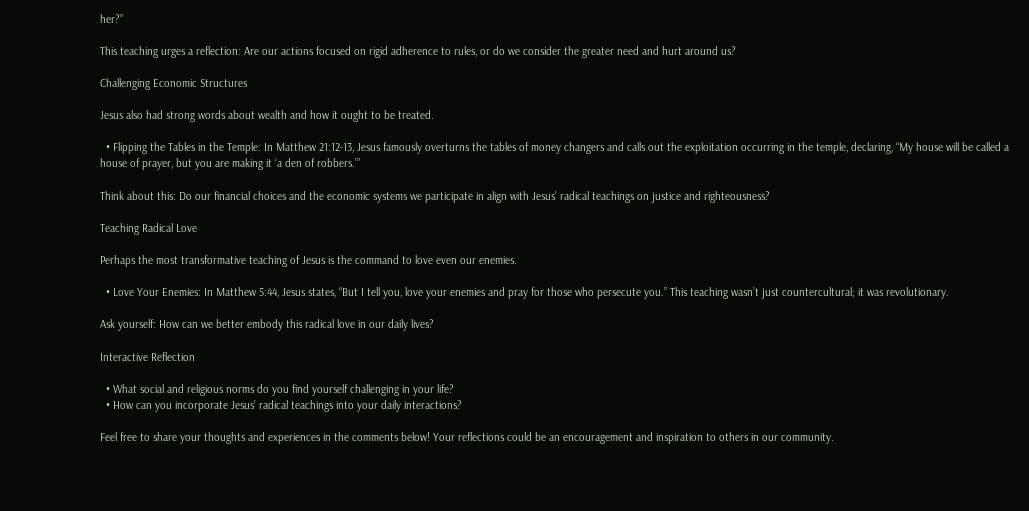her?”

This teaching urges a reflection: Are our actions focused on rigid adherence to rules, or do we consider the greater need and hurt around us?

Challenging Economic Structures

Jesus also had strong words about wealth and how it ought to be treated.

  • Flipping the Tables in the Temple: In Matthew 21:12-13, Jesus famously overturns the tables of money changers and calls out the exploitation occurring in the temple, declaring, “My house will be called a house of prayer, but you are making it ‘a den of robbers.’”

Think about this: Do our financial choices and the economic systems we participate in align with Jesus’ radical teachings on justice and righteousness?

Teaching Radical Love

Perhaps the most transformative teaching of Jesus is the command to love even our enemies.

  • Love Your Enemies: In Matthew 5:44, Jesus states, “But I tell you, love your enemies and pray for those who persecute you.” This teaching wasn’t just countercultural; it was revolutionary.

Ask yourself: How can we better embody this radical love in our daily lives?

Interactive Reflection

  • What social and religious norms do you find yourself challenging in your life?
  • How can you incorporate Jesus’ radical teachings into your daily interactions?

Feel free to share your thoughts and experiences in the comments below! Your reflections could be an encouragement and inspiration to others in our community.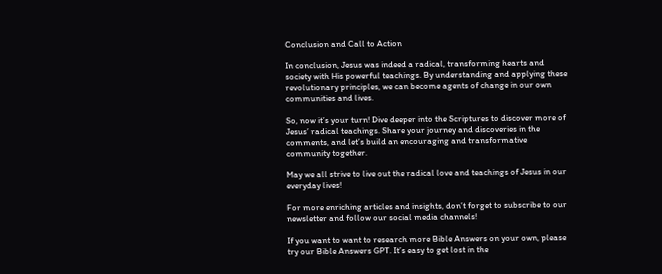Conclusion and Call to Action

In conclusion, Jesus was indeed a radical, transforming hearts and society with His powerful teachings. By understanding and applying these revolutionary principles, we can become agents of change in our own communities and lives.

So, now it’s your turn! Dive deeper into the Scriptures to discover more of Jesus’ radical teachings. Share your journey and discoveries in the comments, and let’s build an encouraging and transformative community together.

May we all strive to live out the radical love and teachings of Jesus in our everyday lives!

For more enriching articles and insights, don’t forget to subscribe to our newsletter and follow our social media channels!

If you want to want to research more Bible Answers on your own, please try our Bible Answers GPT. It’s easy to get lost in the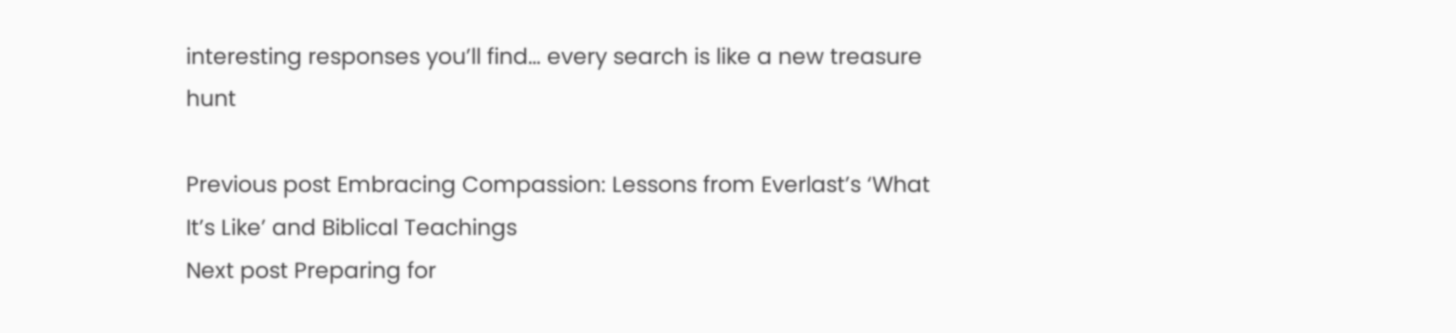interesting responses you’ll find… every search is like a new treasure hunt

Previous post Embracing Compassion: Lessons from Everlast’s ‘What It’s Like’ and Biblical Teachings
Next post Preparing for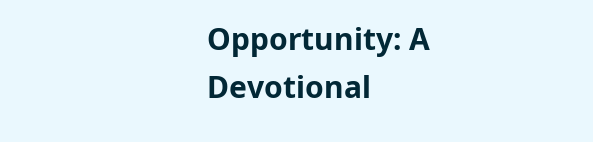Opportunity: A Devotional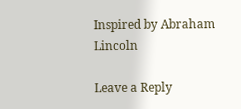Inspired by Abraham Lincoln

Leave a Reply